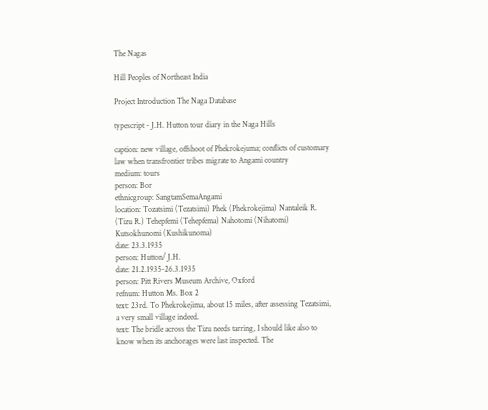The Nagas

Hill Peoples of Northeast India

Project Introduction The Naga Database

typescript - J.H. Hutton tour diary in the Naga Hills

caption: new village, offshoot of Phekrokejuma; conflicts of customary law when transfrontier tribes migrate to Angami country
medium: tours
person: Bor
ethnicgroup: SangtamSemaAngami
location: Tozatsimi (Tezatsimi) Phek (Phekrokejima) Nantaleik R. (Tizu R.) Tehepfemi (Tehepfema) Nahotomi (Nihatomi) Kutsokhunomi (Kushikunoma)
date: 23.3.1935
person: Hutton/ J.H.
date: 21.2.1935-26.3.1935
person: Pitt Rivers Museum Archive, Oxford
refnum: Hutton Ms. Box 2
text: 23rd. To Phekrokejima, about 15 miles, after assessing Tezatsimi, a very small village indeed.
text: The bridle across the Tizu needs tarring, I should like also to know when its anchorages were last inspected. The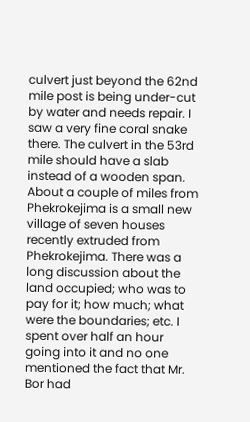culvert just beyond the 62nd mile post is being under-cut by water and needs repair. I saw a very fine coral snake there. The culvert in the 53rd mile should have a slab instead of a wooden span. About a couple of miles from Phekrokejima is a small new village of seven houses recently extruded from Phekrokejima. There was a long discussion about the land occupied; who was to pay for it; how much; what were the boundaries; etc. I spent over half an hour going into it and no one mentioned the fact that Mr. Bor had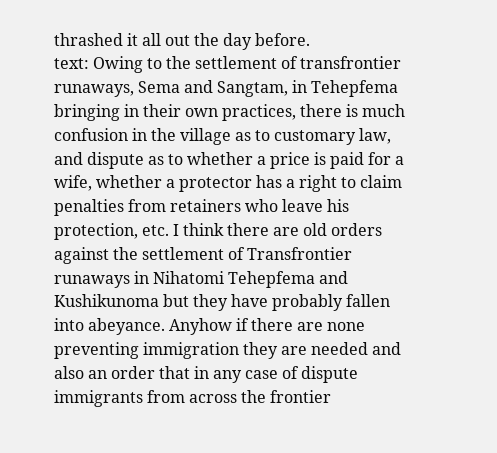thrashed it all out the day before.
text: Owing to the settlement of transfrontier runaways, Sema and Sangtam, in Tehepfema bringing in their own practices, there is much confusion in the village as to customary law, and dispute as to whether a price is paid for a wife, whether a protector has a right to claim penalties from retainers who leave his protection, etc. I think there are old orders against the settlement of Transfrontier runaways in Nihatomi Tehepfema and Kushikunoma but they have probably fallen into abeyance. Anyhow if there are none preventing immigration they are needed and also an order that in any case of dispute immigrants from across the frontier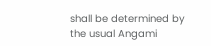shall be determined by the usual Angami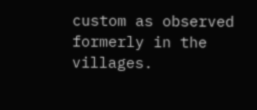custom as observed formerly in the villages.